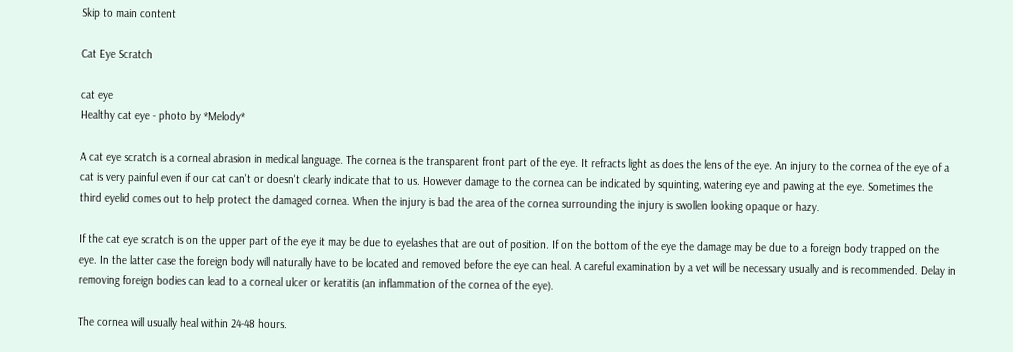Skip to main content

Cat Eye Scratch

cat eye
Healthy cat eye - photo by *Melody*

A cat eye scratch is a corneal abrasion in medical language. The cornea is the transparent front part of the eye. It refracts light as does the lens of the eye. An injury to the cornea of the eye of a cat is very painful even if our cat can't or doesn't clearly indicate that to us. However damage to the cornea can be indicated by squinting, watering eye and pawing at the eye. Sometimes the third eyelid comes out to help protect the damaged cornea. When the injury is bad the area of the cornea surrounding the injury is swollen looking opaque or hazy.

If the cat eye scratch is on the upper part of the eye it may be due to eyelashes that are out of position. If on the bottom of the eye the damage may be due to a foreign body trapped on the eye. In the latter case the foreign body will naturally have to be located and removed before the eye can heal. A careful examination by a vet will be necessary usually and is recommended. Delay in removing foreign bodies can lead to a corneal ulcer or keratitis (an inflammation of the cornea of the eye).

The cornea will usually heal within 24-48 hours.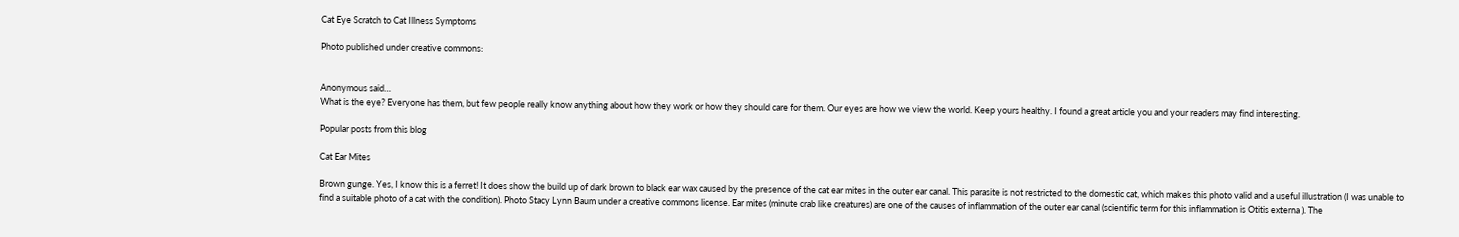Cat Eye Scratch to Cat Illness Symptoms

Photo published under creative commons:


Anonymous said…
What is the eye? Everyone has them, but few people really know anything about how they work or how they should care for them. Our eyes are how we view the world. Keep yours healthy. I found a great article you and your readers may find interesting.

Popular posts from this blog

Cat Ear Mites

Brown gunge. Yes, I know this is a ferret! It does show the build up of dark brown to black ear wax caused by the presence of the cat ear mites in the outer ear canal. This parasite is not restricted to the domestic cat, which makes this photo valid and a useful illustration (I was unable to find a suitable photo of a cat with the condition). Photo Stacy Lynn Baum under a creative commons license. Ear mites (minute crab like creatures) are one of the causes of inflammation of the outer ear canal (scientific term for this inflammation is Otitis externa ). The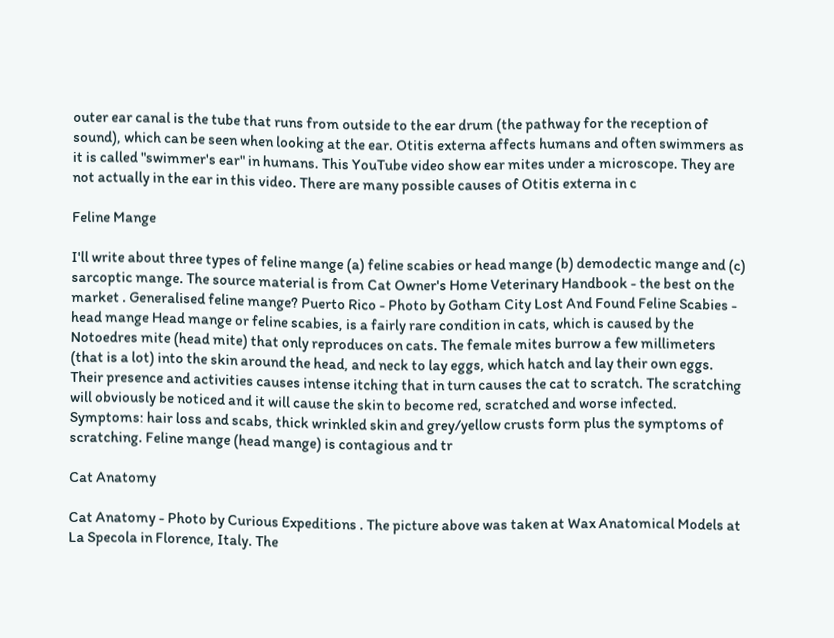outer ear canal is the tube that runs from outside to the ear drum (the pathway for the reception of sound), which can be seen when looking at the ear. Otitis externa affects humans and often swimmers as it is called "swimmer's ear" in humans. This YouTube video show ear mites under a microscope. They are not actually in the ear in this video. There are many possible causes of Otitis externa in c

Feline Mange

I'll write about three types of feline mange (a) feline scabies or head mange (b) demodectic mange and (c) sarcoptic mange. The source material is from Cat Owner's Home Veterinary Handbook - the best on the market . Generalised feline mange? Puerto Rico - Photo by Gotham City Lost And Found Feline Scabies - head mange Head mange or feline scabies, is a fairly rare condition in cats, which is caused by the Notoedres mite (head mite) that only reproduces on cats. The female mites burrow a few millimeters (that is a lot) into the skin around the head, and neck to lay eggs, which hatch and lay their own eggs. Their presence and activities causes intense itching that in turn causes the cat to scratch. The scratching will obviously be noticed and it will cause the skin to become red, scratched and worse infected. Symptoms: hair loss and scabs, thick wrinkled skin and grey/yellow crusts form plus the symptoms of scratching. Feline mange (head mange) is contagious and tr

Cat Anatomy

Cat Anatomy - Photo by Curious Expeditions . The picture above was taken at Wax Anatomical Models at La Specola in Florence, Italy. The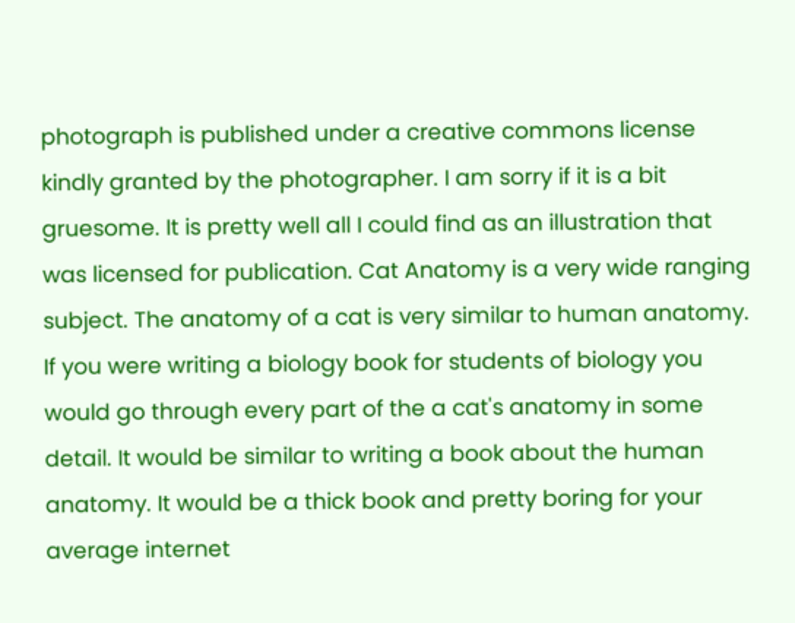photograph is published under a creative commons license kindly granted by the photographer. I am sorry if it is a bit gruesome. It is pretty well all I could find as an illustration that was licensed for publication. Cat Anatomy is a very wide ranging subject. The anatomy of a cat is very similar to human anatomy. If you were writing a biology book for students of biology you would go through every part of the a cat's anatomy in some detail. It would be similar to writing a book about the human anatomy. It would be a thick book and pretty boring for your average internet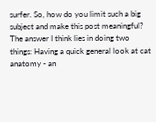surfer. So, how do you limit such a big subject and make this post meaningful? The answer I think lies in doing two things: Having a quick general look at cat anatomy - an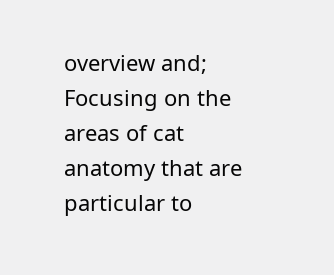overview and; Focusing on the areas of cat anatomy that are particular to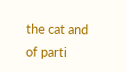the cat and of parti